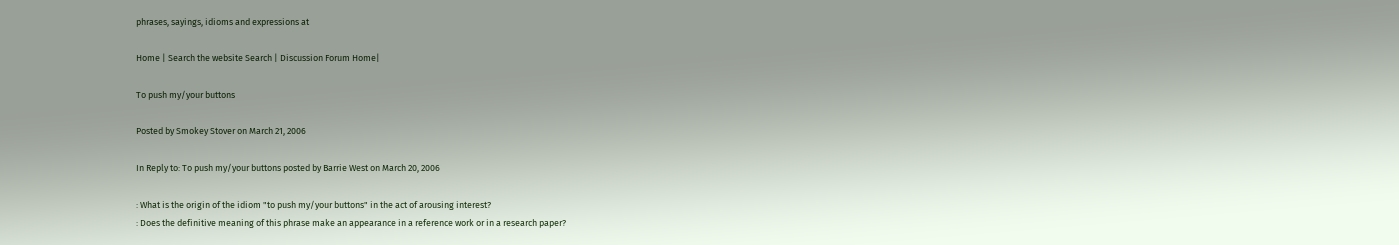phrases, sayings, idioms and expressions at

Home | Search the website Search | Discussion Forum Home|

To push my/your buttons

Posted by Smokey Stover on March 21, 2006

In Reply to: To push my/your buttons posted by Barrie West on March 20, 2006

: What is the origin of the idiom "to push my/your buttons" in the act of arousing interest?
: Does the definitive meaning of this phrase make an appearance in a reference work or in a research paper?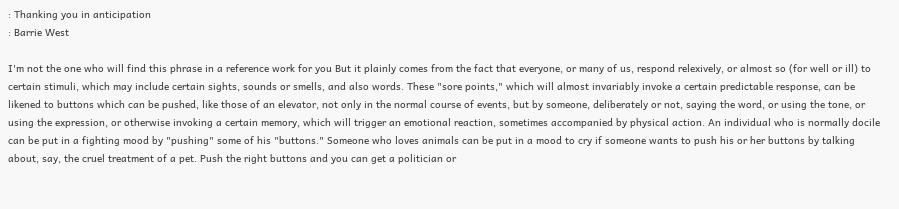: Thanking you in anticipation
: Barrie West

I'm not the one who will find this phrase in a reference work for you But it plainly comes from the fact that everyone, or many of us, respond relexively, or almost so (for well or ill) to certain stimuli, which may include certain sights, sounds or smells, and also words. These "sore points," which will almost invariably invoke a certain predictable response, can be likened to buttons which can be pushed, like those of an elevator, not only in the normal course of events, but by someone, deliberately or not, saying the word, or using the tone, or using the expression, or otherwise invoking a certain memory, which will trigger an emotional reaction, sometimes accompanied by physical action. An individual who is normally docile can be put in a fighting mood by "pushing" some of his "buttons." Someone who loves animals can be put in a mood to cry if someone wants to push his or her buttons by talking about, say, the cruel treatment of a pet. Push the right buttons and you can get a politician or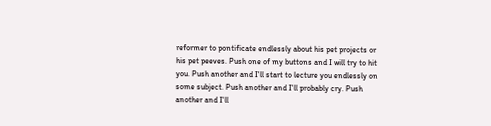reformer to pontificate endlessly about his pet projects or his pet peeves. Push one of my buttons and I will try to hit you. Push another and I'll start to lecture you endlessly on some subject. Push another and I'll probably cry. Push another and I'll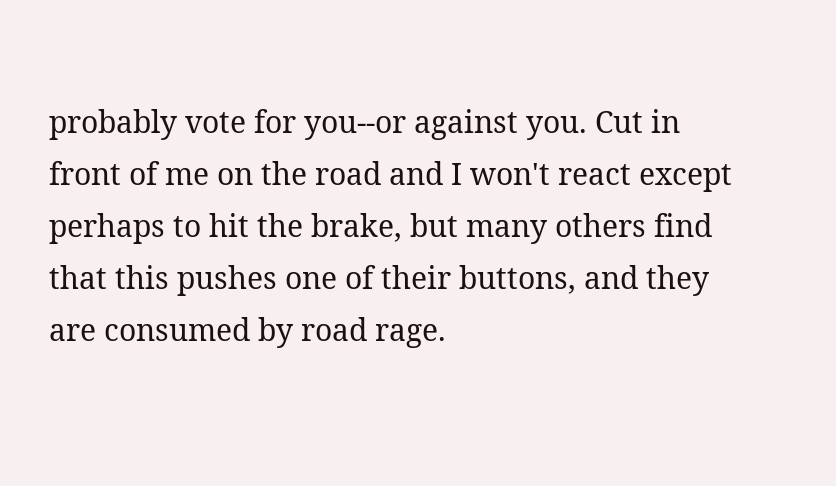probably vote for you--or against you. Cut in front of me on the road and I won't react except perhaps to hit the brake, but many others find that this pushes one of their buttons, and they are consumed by road rage.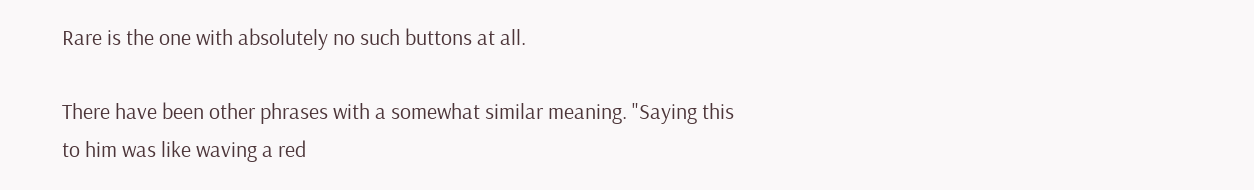Rare is the one with absolutely no such buttons at all.

There have been other phrases with a somewhat similar meaning. "Saying this to him was like waving a red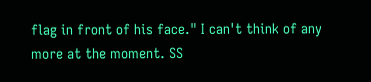flag in front of his face." I can't think of any more at the moment. SS